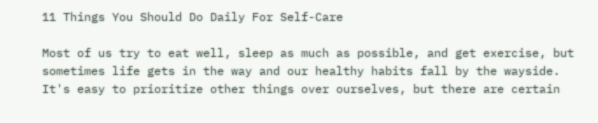11 Things You Should Do Daily For Self-Care

Most of us try to eat well, sleep as much as possible, and get exercise, but sometimes life gets in the way and our healthy habits fall by the wayside. It's easy to prioritize other things over ourselves, but there are certain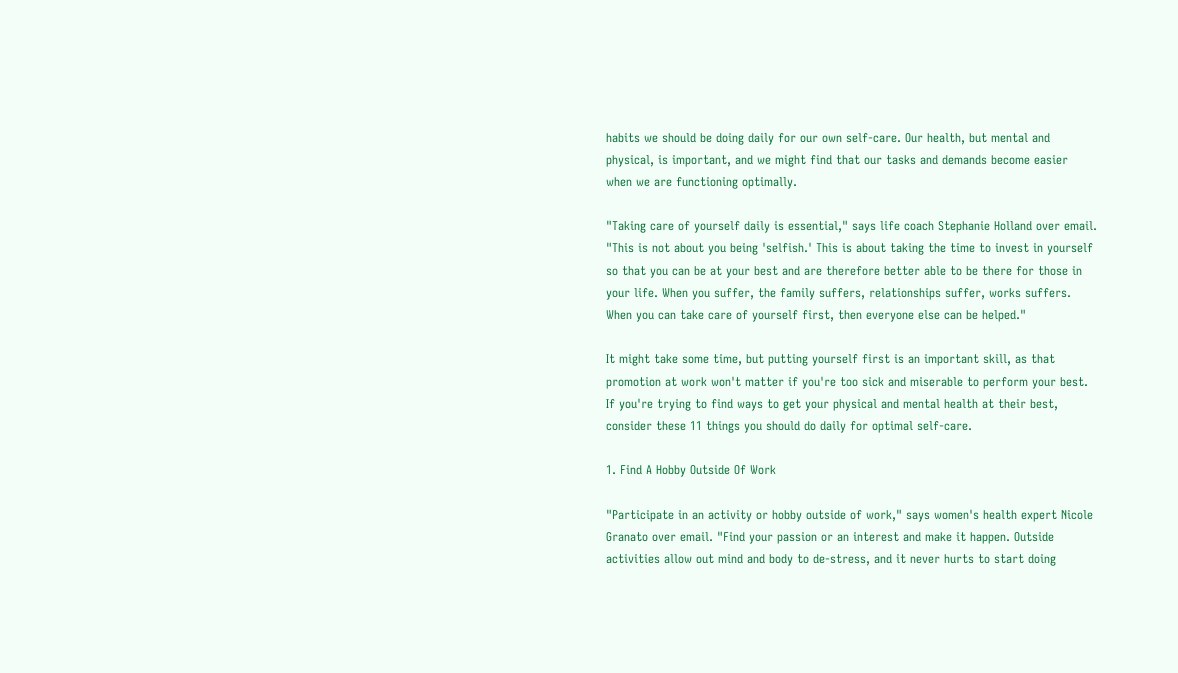habits we should be doing daily for our own self-care. Our health, but mental and physical, is important, and we might find that our tasks and demands become easier when we are functioning optimally.

"Taking care of yourself daily is essential," says life coach Stephanie Holland over email. "This is not about you being 'selfish.' This is about taking the time to invest in yourself so that you can be at your best and are therefore better able to be there for those in your life. When you suffer, the family suffers, relationships suffer, works suffers. When you can take care of yourself first, then everyone else can be helped."

It might take some time, but putting yourself first is an important skill, as that promotion at work won't matter if you're too sick and miserable to perform your best. If you're trying to find ways to get your physical and mental health at their best, consider these 11 things you should do daily for optimal self-care.

1. Find A Hobby Outside Of Work

"Participate in an activity or hobby outside of work," says women's health expert Nicole Granato over email. "Find your passion or an interest and make it happen. Outside activities allow out mind and body to de-stress, and it never hurts to start doing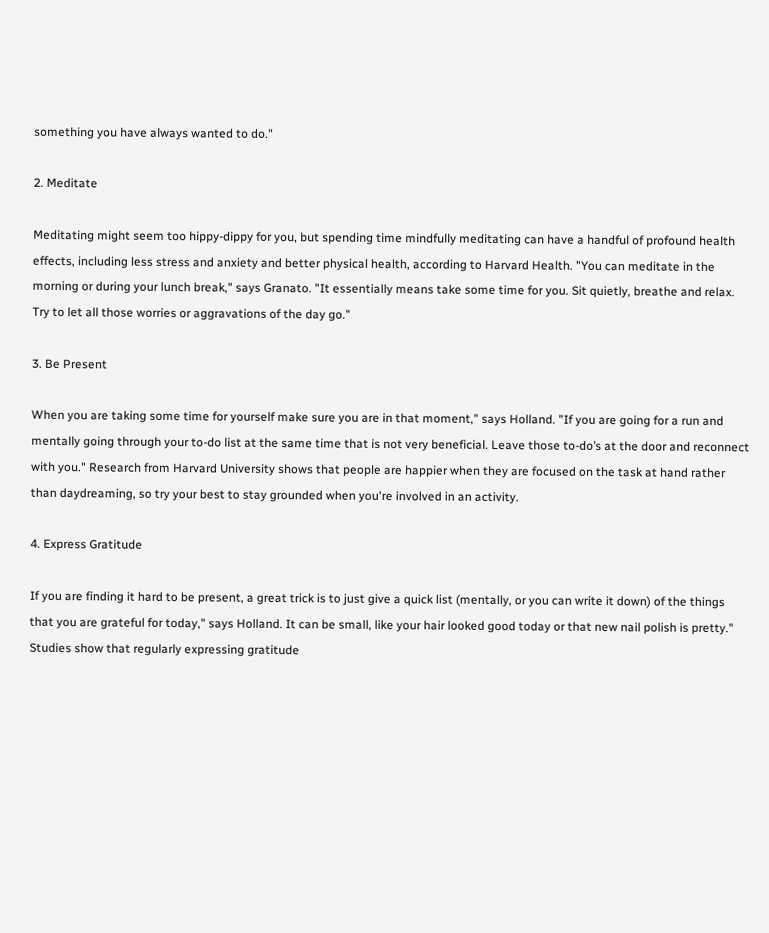something you have always wanted to do."

2. Meditate

Meditating might seem too hippy-dippy for you, but spending time mindfully meditating can have a handful of profound health effects, including less stress and anxiety and better physical health, according to Harvard Health. "You can meditate in the morning or during your lunch break," says Granato. "It essentially means take some time for you. Sit quietly, breathe and relax. Try to let all those worries or aggravations of the day go."

3. Be Present

When you are taking some time for yourself make sure you are in that moment," says Holland. "If you are going for a run and mentally going through your to-do list at the same time that is not very beneficial. Leave those to-do’s at the door and reconnect with you." Research from Harvard University shows that people are happier when they are focused on the task at hand rather than daydreaming, so try your best to stay grounded when you're involved in an activity.

4. Express Gratitude

If you are finding it hard to be present, a great trick is to just give a quick list (mentally, or you can write it down) of the things that you are grateful for today," says Holland. It can be small, like your hair looked good today or that new nail polish is pretty." Studies show that regularly expressing gratitude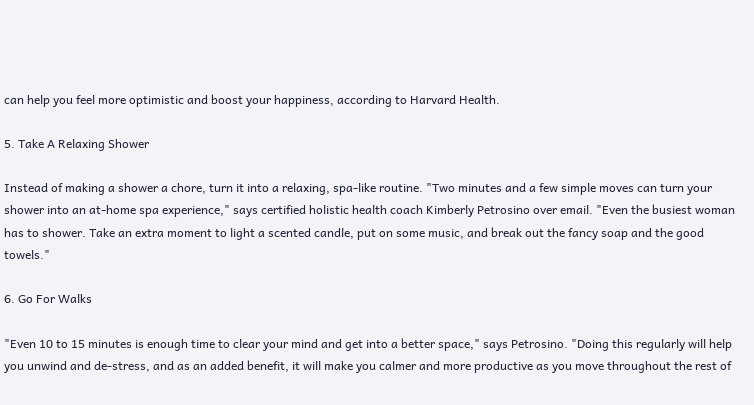can help you feel more optimistic and boost your happiness, according to Harvard Health.

5. Take A Relaxing Shower

Instead of making a shower a chore, turn it into a relaxing, spa-like routine. "Two minutes and a few simple moves can turn your shower into an at-home spa experience," says certified holistic health coach Kimberly Petrosino over email. "Even the busiest woman has to shower. Take an extra moment to light a scented candle, put on some music, and break out the fancy soap and the good towels."

6. Go For Walks

"Even 10 to 15 minutes is enough time to clear your mind and get into a better space," says Petrosino. "Doing this regularly will help you unwind and de-stress, and as an added benefit, it will make you calmer and more productive as you move throughout the rest of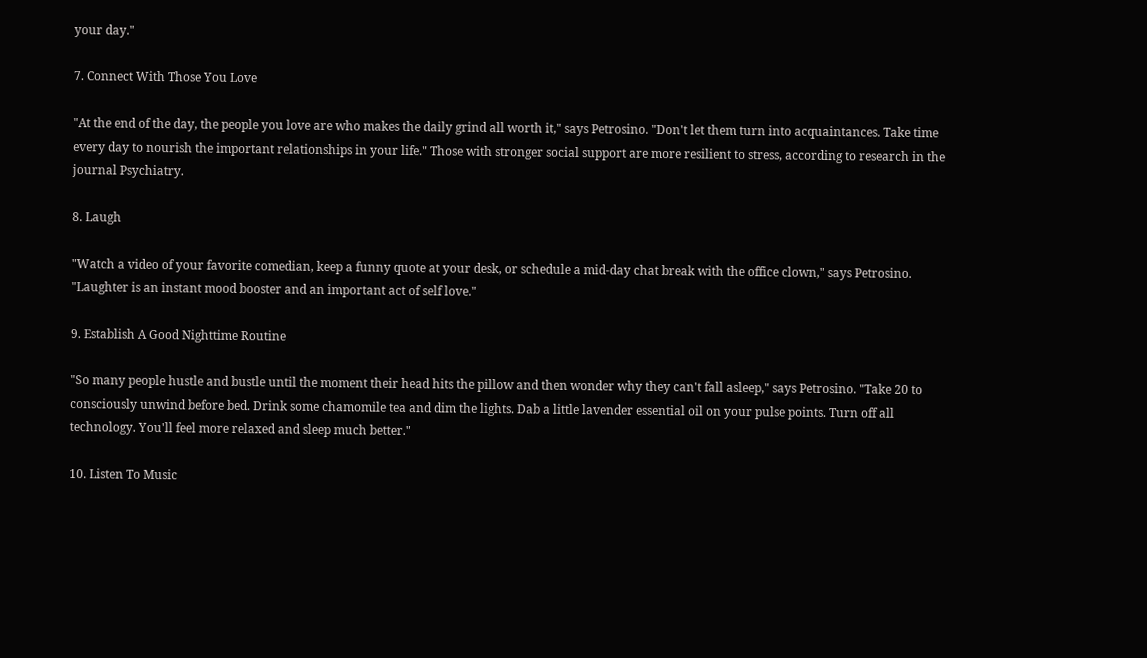your day."

7. Connect With Those You Love

"At the end of the day, the people you love are who makes the daily grind all worth it," says Petrosino. "Don't let them turn into acquaintances. Take time every day to nourish the important relationships in your life." Those with stronger social support are more resilient to stress, according to research in the journal Psychiatry.

8. Laugh

"Watch a video of your favorite comedian, keep a funny quote at your desk, or schedule a mid-day chat break with the office clown," says Petrosino. "Laughter is an instant mood booster and an important act of self love."

9. Establish A Good Nighttime Routine

"So many people hustle and bustle until the moment their head hits the pillow and then wonder why they can't fall asleep," says Petrosino. "Take 20 to consciously unwind before bed. Drink some chamomile tea and dim the lights. Dab a little lavender essential oil on your pulse points. Turn off all technology. You'll feel more relaxed and sleep much better."

10. Listen To Music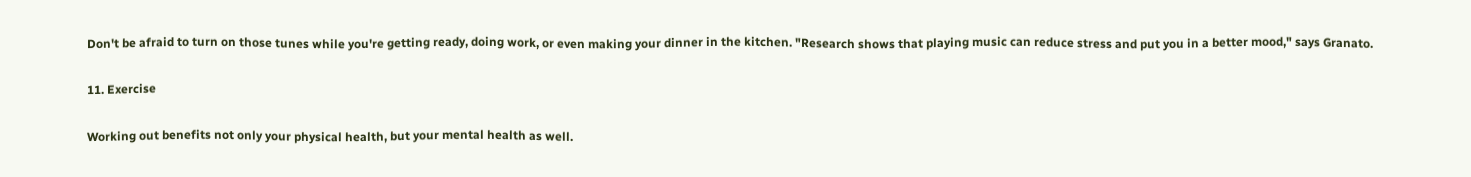Don't be afraid to turn on those tunes while you're getting ready, doing work, or even making your dinner in the kitchen. "Research shows that playing music can reduce stress and put you in a better mood," says Granato.

11. Exercise

Working out benefits not only your physical health, but your mental health as well.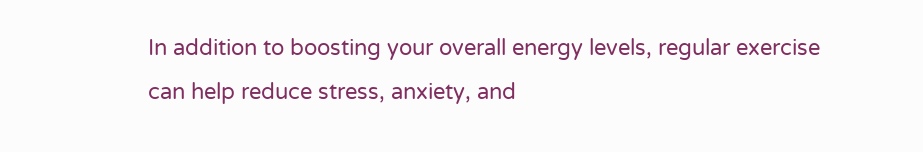In addition to boosting your overall energy levels, regular exercise can help reduce stress, anxiety, and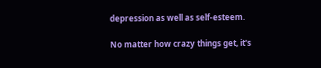depression as well as self-esteem.

No matter how crazy things get, it's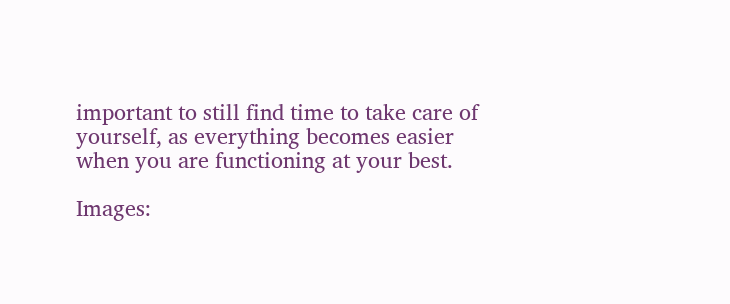important to still find time to take care of yourself, as everything becomes easier when you are functioning at your best.

Images: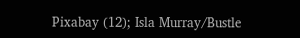Pixabay (12); Isla Murray/Bustle